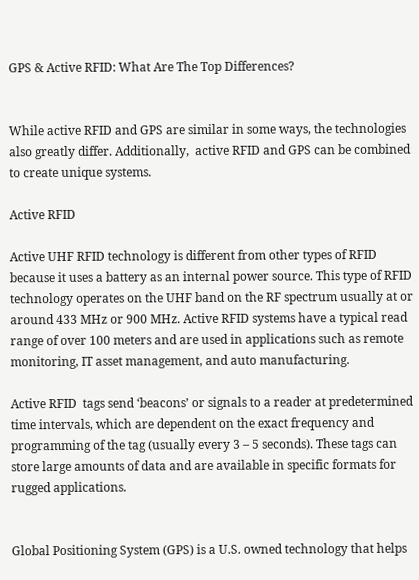GPS & Active RFID: What Are The Top Differences?


While active RFID and GPS are similar in some ways, the technologies also greatly differ. Additionally,  active RFID and GPS can be combined to create unique systems.

Active RFID

Active UHF RFID technology is different from other types of RFID because it uses a battery as an internal power source. This type of RFID technology operates on the UHF band on the RF spectrum usually at or around 433 MHz or 900 MHz. Active RFID systems have a typical read range of over 100 meters and are used in applications such as remote monitoring, IT asset management, and auto manufacturing.

Active RFID  tags send ‘beacons’ or signals to a reader at predetermined time intervals, which are dependent on the exact frequency and programming of the tag (usually every 3 – 5 seconds). These tags can store large amounts of data and are available in specific formats for rugged applications.


Global Positioning System (GPS) is a U.S. owned technology that helps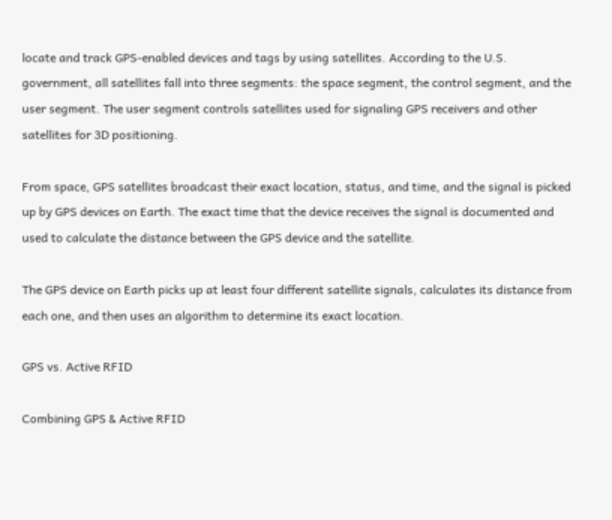locate and track GPS-enabled devices and tags by using satellites. According to the U.S. government, all satellites fall into three segments: the space segment, the control segment, and the user segment. The user segment controls satellites used for signaling GPS receivers and other satellites for 3D positioning.

From space, GPS satellites broadcast their exact location, status, and time, and the signal is picked up by GPS devices on Earth. The exact time that the device receives the signal is documented and used to calculate the distance between the GPS device and the satellite.

The GPS device on Earth picks up at least four different satellite signals, calculates its distance from each one, and then uses an algorithm to determine its exact location.

GPS vs. Active RFID

Combining GPS & Active RFID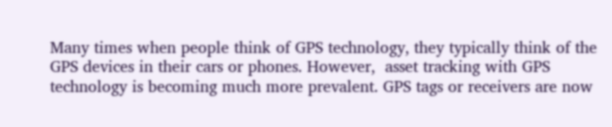Many times when people think of GPS technology, they typically think of the GPS devices in their cars or phones. However,  asset tracking with GPS technology is becoming much more prevalent. GPS tags or receivers are now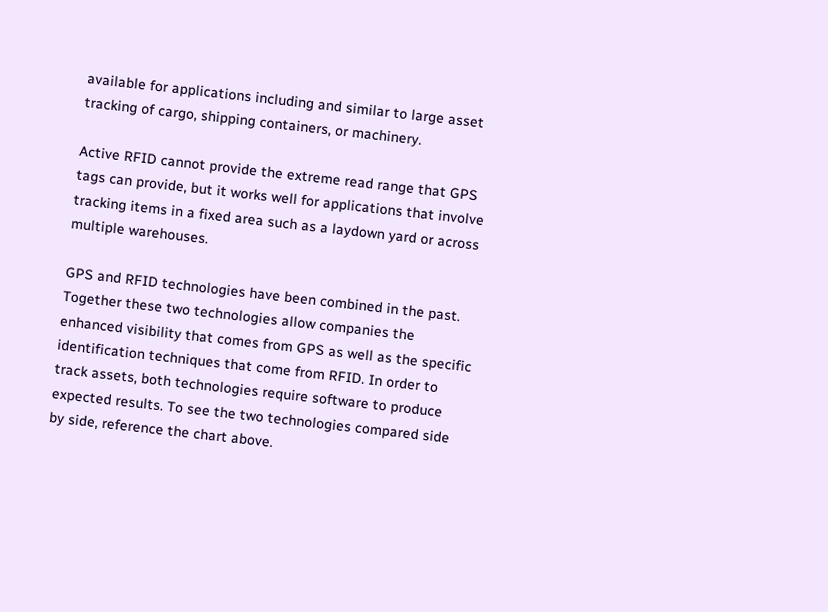available for applications including and similar to large asset tracking of cargo, shipping containers, or machinery.

Active RFID cannot provide the extreme read range that GPS tags can provide, but it works well for applications that involve tracking items in a fixed area such as a laydown yard or across multiple warehouses.

GPS and RFID technologies have been combined in the past. Together these two technologies allow companies the enhanced visibility that comes from GPS as well as the specific identification techniques that come from RFID. In order to track assets, both technologies require software to produce expected results. To see the two technologies compared side by side, reference the chart above.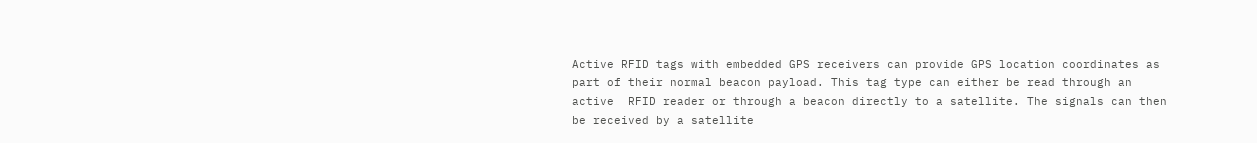Active RFID tags with embedded GPS receivers can provide GPS location coordinates as part of their normal beacon payload. This tag type can either be read through an active  RFID reader or through a beacon directly to a satellite. The signals can then be received by a satellite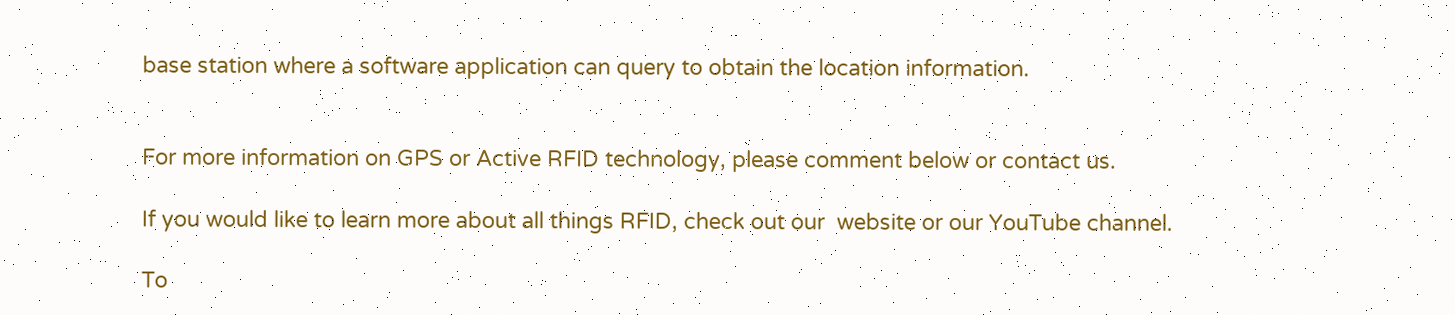base station where a software application can query to obtain the location information.


For more information on GPS or Active RFID technology, please comment below or contact us.

If you would like to learn more about all things RFID, check out our  website or our YouTube channel.

To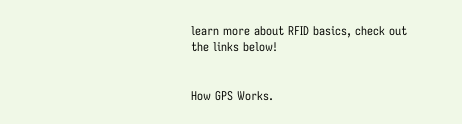learn more about RFID basics, check out the links below!


How GPS Works.